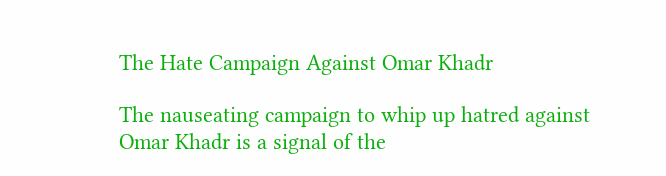The Hate Campaign Against Omar Khadr

The nauseating campaign to whip up hatred against Omar Khadr is a signal of the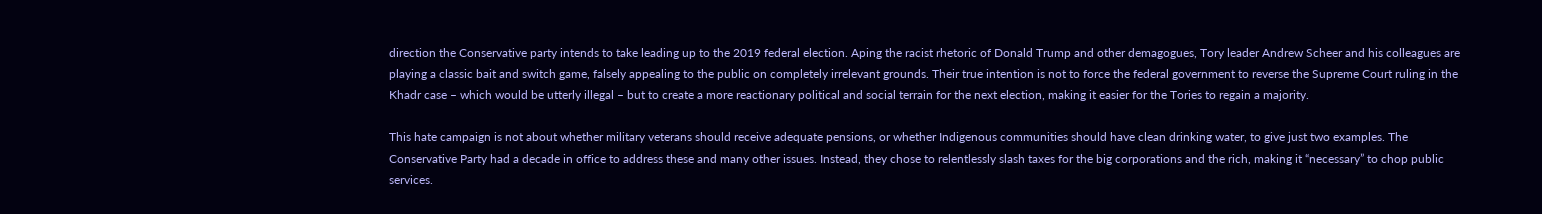direction the Conservative party intends to take leading up to the 2019 federal election. Aping the racist rhetoric of Donald Trump and other demagogues, Tory leader Andrew Scheer and his colleagues are playing a classic bait and switch game, falsely appealing to the public on completely irrelevant grounds. Their true intention is not to force the federal government to reverse the Supreme Court ruling in the Khadr case – which would be utterly illegal – but to create a more reactionary political and social terrain for the next election, making it easier for the Tories to regain a majority.

This hate campaign is not about whether military veterans should receive adequate pensions, or whether Indigenous communities should have clean drinking water, to give just two examples. The Conservative Party had a decade in office to address these and many other issues. Instead, they chose to relentlessly slash taxes for the big corporations and the rich, making it “necessary” to chop public services.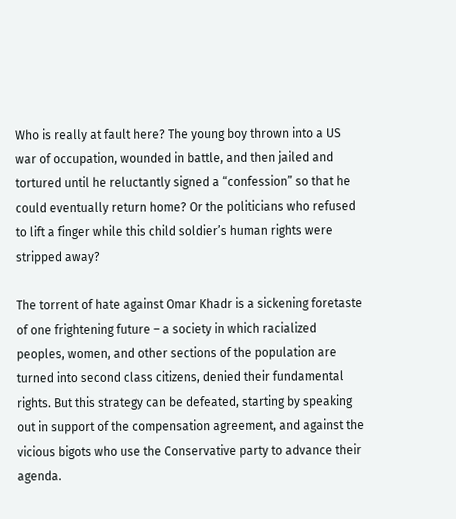Who is really at fault here? The young boy thrown into a US war of occupation, wounded in battle, and then jailed and tortured until he reluctantly signed a “confession” so that he could eventually return home? Or the politicians who refused to lift a finger while this child soldier’s human rights were stripped away?

The torrent of hate against Omar Khadr is a sickening foretaste of one frightening future – a society in which racialized peoples, women, and other sections of the population are turned into second class citizens, denied their fundamental rights. But this strategy can be defeated, starting by speaking out in support of the compensation agreement, and against the vicious bigots who use the Conservative party to advance their agenda.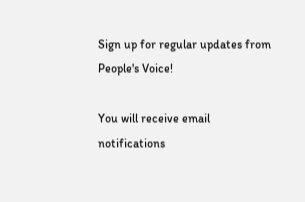Sign up for regular updates from People's Voice!

You will receive email notifications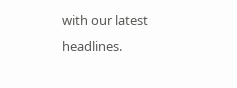with our latest headlines.